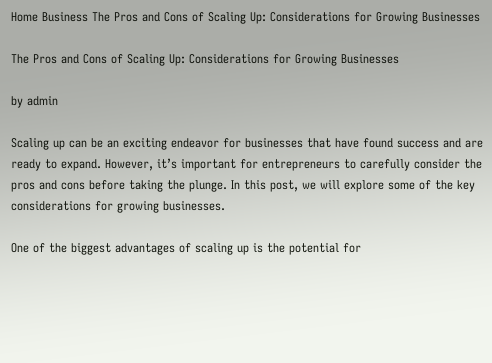Home Business The Pros and Cons of Scaling Up: Considerations for Growing Businesses

The Pros and Cons of Scaling Up: Considerations for Growing Businesses

by admin

Scaling up can be an exciting endeavor for businesses that have found success and are ready to expand. However, it’s important for entrepreneurs to carefully consider the pros and cons before taking the plunge. In this post, we will explore some of the key considerations for growing businesses.

One of the biggest advantages of scaling up is the potential for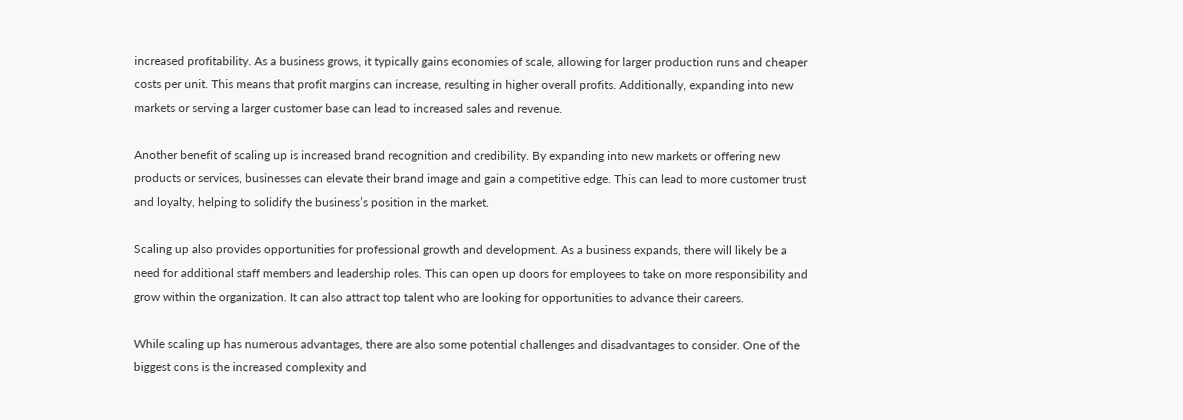increased profitability. As a business grows, it typically gains economies of scale, allowing for larger production runs and cheaper costs per unit. This means that profit margins can increase, resulting in higher overall profits. Additionally, expanding into new markets or serving a larger customer base can lead to increased sales and revenue.

Another benefit of scaling up is increased brand recognition and credibility. By expanding into new markets or offering new products or services, businesses can elevate their brand image and gain a competitive edge. This can lead to more customer trust and loyalty, helping to solidify the business’s position in the market.

Scaling up also provides opportunities for professional growth and development. As a business expands, there will likely be a need for additional staff members and leadership roles. This can open up doors for employees to take on more responsibility and grow within the organization. It can also attract top talent who are looking for opportunities to advance their careers.

While scaling up has numerous advantages, there are also some potential challenges and disadvantages to consider. One of the biggest cons is the increased complexity and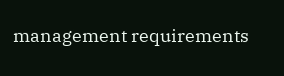management requirements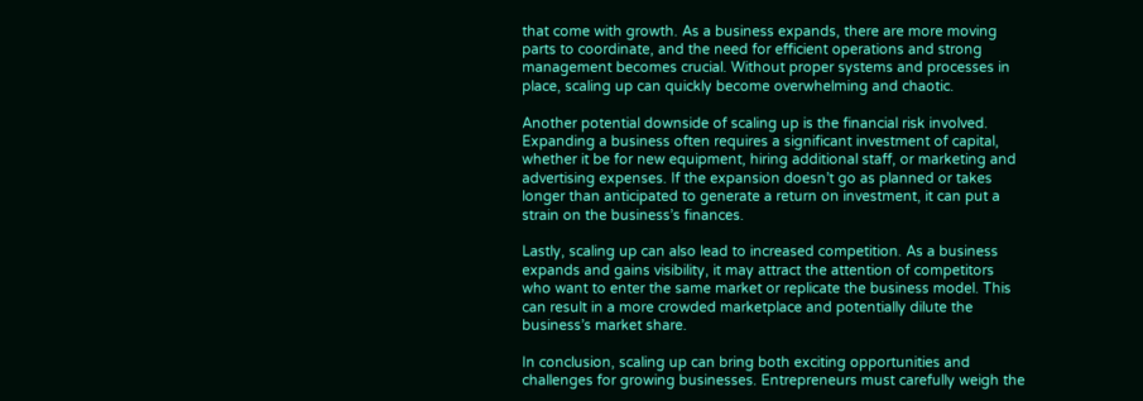that come with growth. As a business expands, there are more moving parts to coordinate, and the need for efficient operations and strong management becomes crucial. Without proper systems and processes in place, scaling up can quickly become overwhelming and chaotic.

Another potential downside of scaling up is the financial risk involved. Expanding a business often requires a significant investment of capital, whether it be for new equipment, hiring additional staff, or marketing and advertising expenses. If the expansion doesn’t go as planned or takes longer than anticipated to generate a return on investment, it can put a strain on the business’s finances.

Lastly, scaling up can also lead to increased competition. As a business expands and gains visibility, it may attract the attention of competitors who want to enter the same market or replicate the business model. This can result in a more crowded marketplace and potentially dilute the business’s market share.

In conclusion, scaling up can bring both exciting opportunities and challenges for growing businesses. Entrepreneurs must carefully weigh the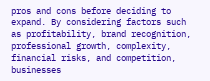pros and cons before deciding to expand. By considering factors such as profitability, brand recognition, professional growth, complexity, financial risks, and competition, businesses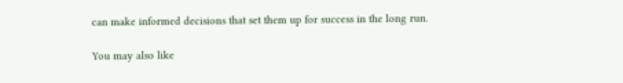can make informed decisions that set them up for success in the long run.

You may also like